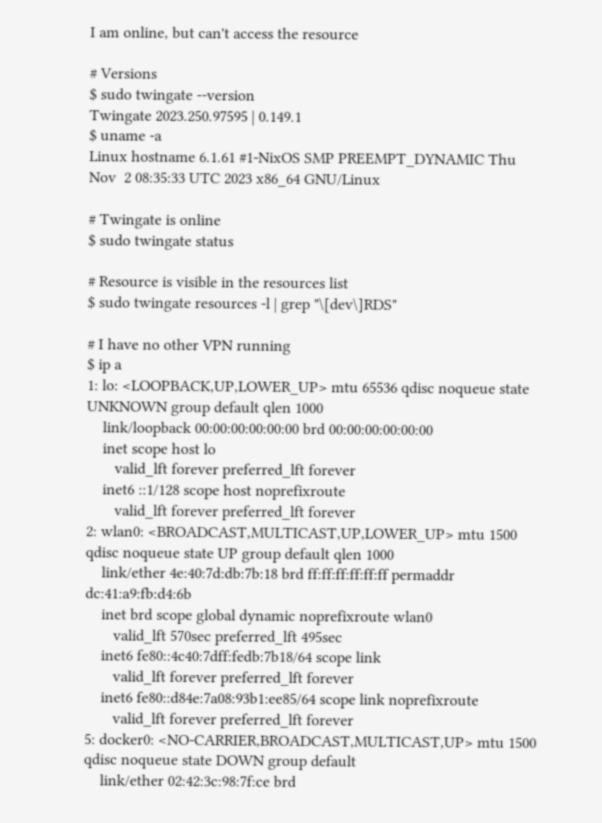I am online, but can't access the resource

# Versions
$ sudo twingate --version
Twingate 2023.250.97595 | 0.149.1
$ uname -a
Linux hostname 6.1.61 #1-NixOS SMP PREEMPT_DYNAMIC Thu Nov  2 08:35:33 UTC 2023 x86_64 GNU/Linux

# Twingate is online
$ sudo twingate status

# Resource is visible in the resources list
$ sudo twingate resources -l | grep "\[dev\]RDS"

# I have no other VPN running
$ ip a
1: lo: <LOOPBACK,UP,LOWER_UP> mtu 65536 qdisc noqueue state UNKNOWN group default qlen 1000
    link/loopback 00:00:00:00:00:00 brd 00:00:00:00:00:00
    inet scope host lo
       valid_lft forever preferred_lft forever
    inet6 ::1/128 scope host noprefixroute
       valid_lft forever preferred_lft forever
2: wlan0: <BROADCAST,MULTICAST,UP,LOWER_UP> mtu 1500 qdisc noqueue state UP group default qlen 1000
    link/ether 4e:40:7d:db:7b:18 brd ff:ff:ff:ff:ff:ff permaddr dc:41:a9:fb:d4:6b
    inet brd scope global dynamic noprefixroute wlan0
       valid_lft 570sec preferred_lft 495sec
    inet6 fe80::4c40:7dff:fedb:7b18/64 scope link
       valid_lft forever preferred_lft forever
    inet6 fe80::d84e:7a08:93b1:ee85/64 scope link noprefixroute
       valid_lft forever preferred_lft forever
5: docker0: <NO-CARRIER,BROADCAST,MULTICAST,UP> mtu 1500 qdisc noqueue state DOWN group default
    link/ether 02:42:3c:98:7f:ce brd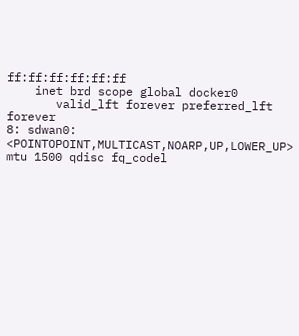ff:ff:ff:ff:ff:ff
    inet brd scope global docker0
       valid_lft forever preferred_lft forever
8: sdwan0: <POINTOPOINT,MULTICAST,NOARP,UP,LOWER_UP> mtu 1500 qdisc fq_codel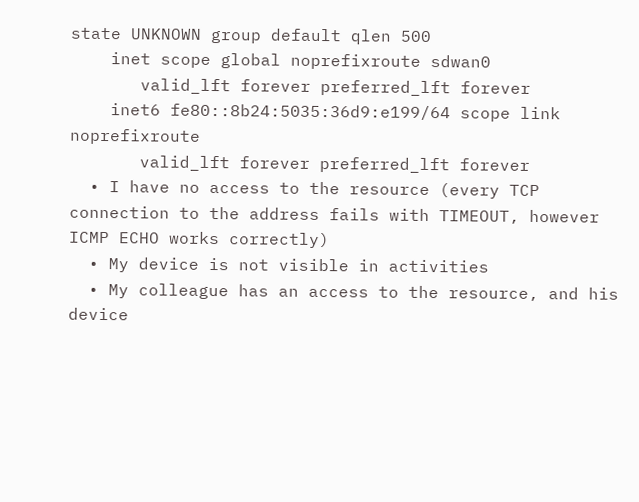state UNKNOWN group default qlen 500
    inet scope global noprefixroute sdwan0
       valid_lft forever preferred_lft forever
    inet6 fe80::8b24:5035:36d9:e199/64 scope link noprefixroute
       valid_lft forever preferred_lft forever
  • I have no access to the resource (every TCP connection to the address fails with TIMEOUT, however ICMP ECHO works correctly)
  • My device is not visible in activities
  • My colleague has an access to the resource, and his device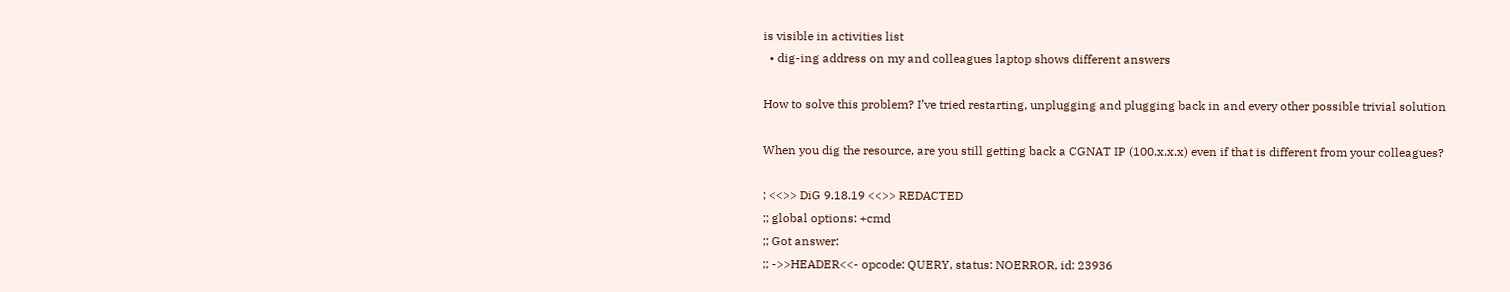is visible in activities list
  • dig-ing address on my and colleagues laptop shows different answers

How to solve this problem? I’ve tried restarting, unplugging and plugging back in and every other possible trivial solution

When you dig the resource, are you still getting back a CGNAT IP (100.x.x.x) even if that is different from your colleagues?

; <<>> DiG 9.18.19 <<>> REDACTED
;; global options: +cmd
;; Got answer:
;; ->>HEADER<<- opcode: QUERY, status: NOERROR, id: 23936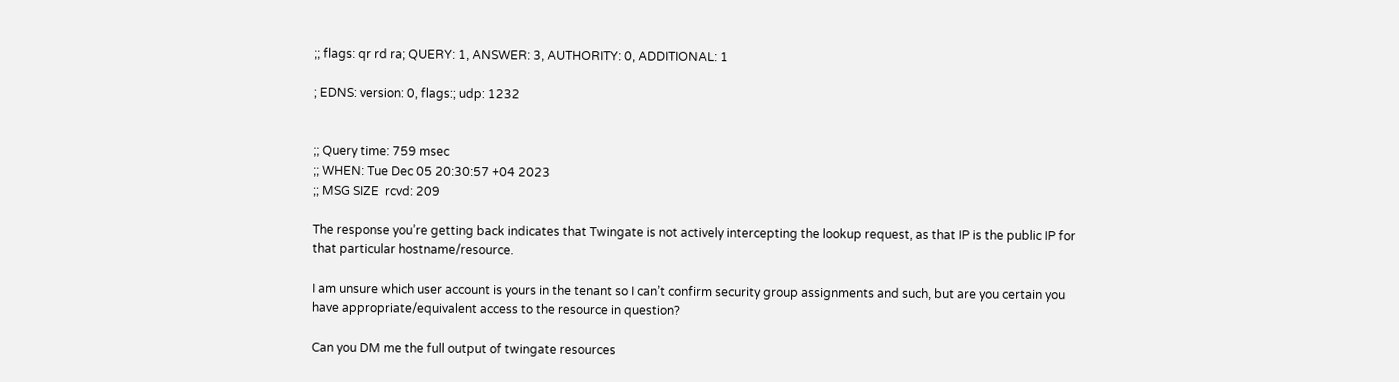;; flags: qr rd ra; QUERY: 1, ANSWER: 3, AUTHORITY: 0, ADDITIONAL: 1

; EDNS: version: 0, flags:; udp: 1232


;; Query time: 759 msec
;; WHEN: Tue Dec 05 20:30:57 +04 2023
;; MSG SIZE  rcvd: 209

The response you’re getting back indicates that Twingate is not actively intercepting the lookup request, as that IP is the public IP for that particular hostname/resource.

I am unsure which user account is yours in the tenant so I can’t confirm security group assignments and such, but are you certain you have appropriate/equivalent access to the resource in question?

Can you DM me the full output of twingate resources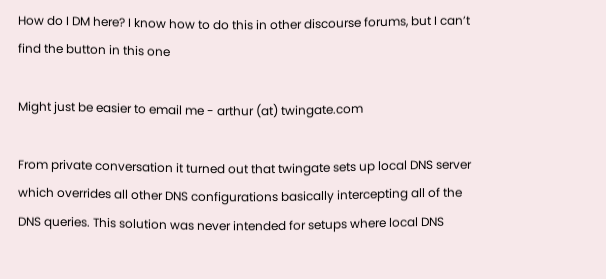How do I DM here? I know how to do this in other discourse forums, but I can’t find the button in this one

Might just be easier to email me - arthur (at) twingate.com

From private conversation it turned out that twingate sets up local DNS server which overrides all other DNS configurations basically intercepting all of the DNS queries. This solution was never intended for setups where local DNS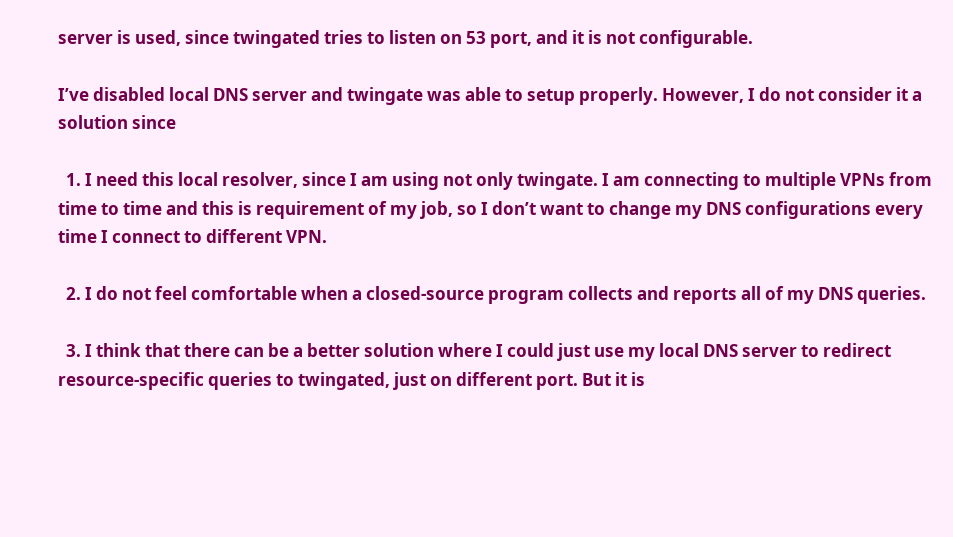server is used, since twingated tries to listen on 53 port, and it is not configurable.

I’ve disabled local DNS server and twingate was able to setup properly. However, I do not consider it a solution since

  1. I need this local resolver, since I am using not only twingate. I am connecting to multiple VPNs from time to time and this is requirement of my job, so I don’t want to change my DNS configurations every time I connect to different VPN.

  2. I do not feel comfortable when a closed-source program collects and reports all of my DNS queries.

  3. I think that there can be a better solution where I could just use my local DNS server to redirect resource-specific queries to twingated, just on different port. But it is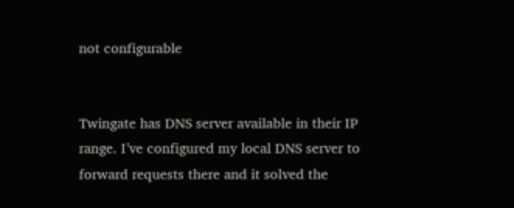not configurable


Twingate has DNS server available in their IP range. I’ve configured my local DNS server to forward requests there and it solved the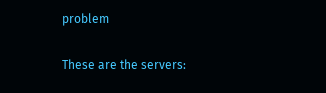problem

These are the servers: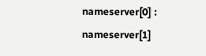nameserver[0] :
nameserver[1]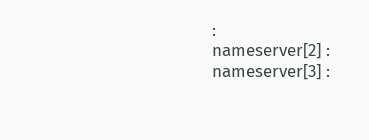:
nameserver[2] :
nameserver[3] :